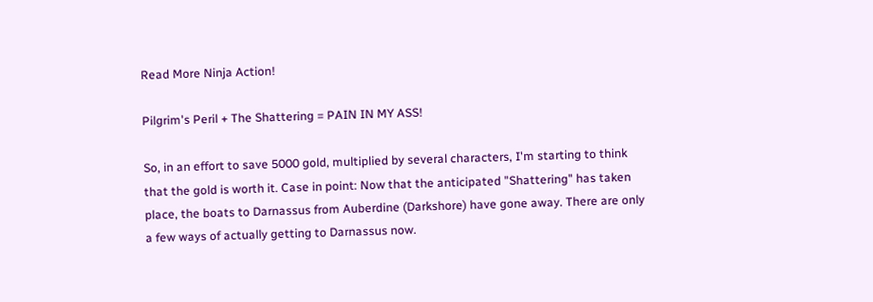Read More Ninja Action!

Pilgrim's Peril + The Shattering = PAIN IN MY ASS!

So, in an effort to save 5000 gold, multiplied by several characters, I'm starting to think that the gold is worth it. Case in point: Now that the anticipated "Shattering" has taken place, the boats to Darnassus from Auberdine (Darkshore) have gone away. There are only a few ways of actually getting to Darnassus now.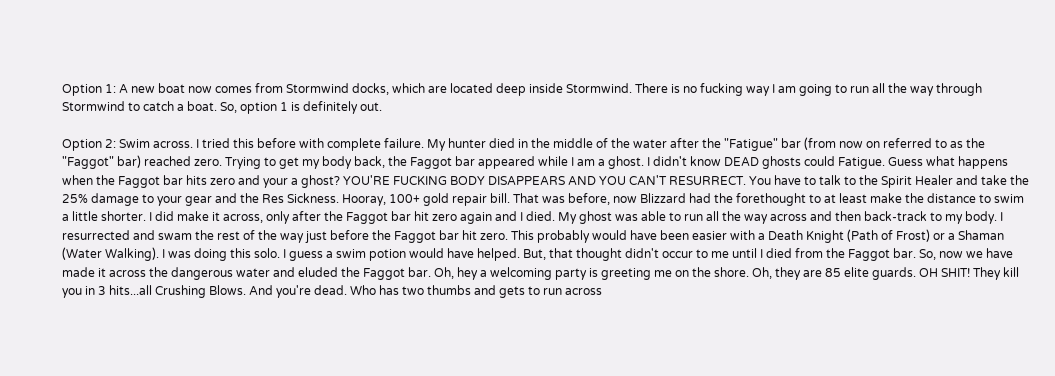Option 1: A new boat now comes from Stormwind docks, which are located deep inside Stormwind. There is no fucking way I am going to run all the way through Stormwind to catch a boat. So, option 1 is definitely out.

Option 2: Swim across. I tried this before with complete failure. My hunter died in the middle of the water after the "Fatigue" bar (from now on referred to as the "Faggot" bar) reached zero. Trying to get my body back, the Faggot bar appeared while I am a ghost. I didn't know DEAD ghosts could Fatigue. Guess what happens when the Faggot bar hits zero and your a ghost? YOU'RE FUCKING BODY DISAPPEARS AND YOU CAN'T RESURRECT. You have to talk to the Spirit Healer and take the 25% damage to your gear and the Res Sickness. Hooray, 100+ gold repair bill. That was before, now Blizzard had the forethought to at least make the distance to swim a little shorter. I did make it across, only after the Faggot bar hit zero again and I died. My ghost was able to run all the way across and then back-track to my body. I resurrected and swam the rest of the way just before the Faggot bar hit zero. This probably would have been easier with a Death Knight (Path of Frost) or a Shaman (Water Walking). I was doing this solo. I guess a swim potion would have helped. But, that thought didn't occur to me until I died from the Faggot bar. So, now we have made it across the dangerous water and eluded the Faggot bar. Oh, hey a welcoming party is greeting me on the shore. Oh, they are 85 elite guards. OH SHIT! They kill you in 3 hits...all Crushing Blows. And you're dead. Who has two thumbs and gets to run across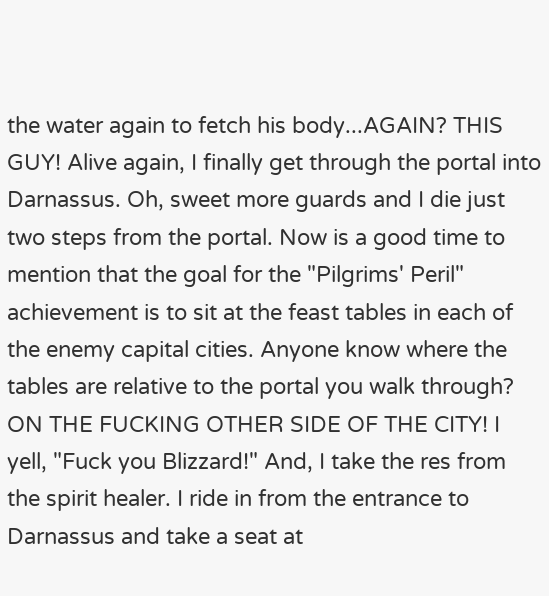the water again to fetch his body...AGAIN? THIS GUY! Alive again, I finally get through the portal into Darnassus. Oh, sweet more guards and I die just two steps from the portal. Now is a good time to mention that the goal for the "Pilgrims' Peril" achievement is to sit at the feast tables in each of the enemy capital cities. Anyone know where the tables are relative to the portal you walk through? ON THE FUCKING OTHER SIDE OF THE CITY! I yell, "Fuck you Blizzard!" And, I take the res from the spirit healer. I ride in from the entrance to Darnassus and take a seat at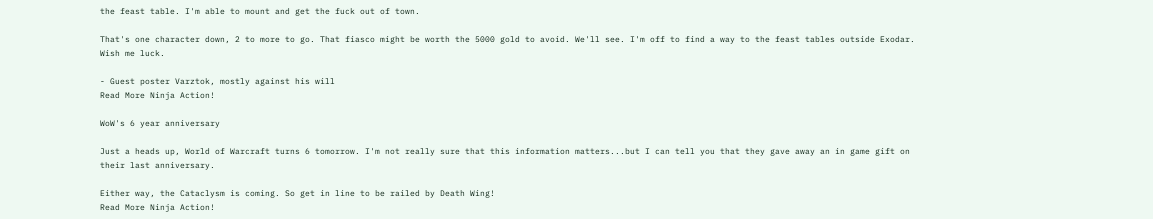the feast table. I'm able to mount and get the fuck out of town.

That's one character down, 2 to more to go. That fiasco might be worth the 5000 gold to avoid. We'll see. I'm off to find a way to the feast tables outside Exodar. Wish me luck.

- Guest poster Varztok, mostly against his will
Read More Ninja Action!

WoW's 6 year anniversary

Just a heads up, World of Warcraft turns 6 tomorrow. I'm not really sure that this information matters...but I can tell you that they gave away an in game gift on their last anniversary.

Either way, the Cataclysm is coming. So get in line to be railed by Death Wing!
Read More Ninja Action!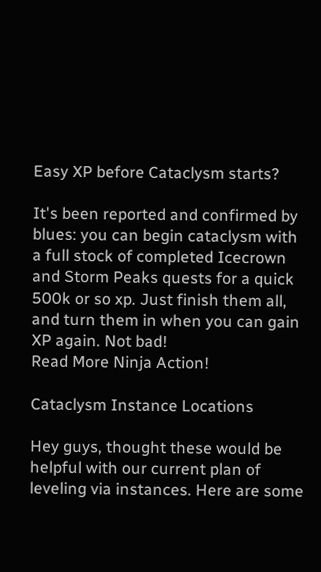Easy XP before Cataclysm starts?

It's been reported and confirmed by blues: you can begin cataclysm with a full stock of completed Icecrown and Storm Peaks quests for a quick 500k or so xp. Just finish them all, and turn them in when you can gain XP again. Not bad!
Read More Ninja Action!

Cataclysm Instance Locations

Hey guys, thought these would be helpful with our current plan of leveling via instances. Here are some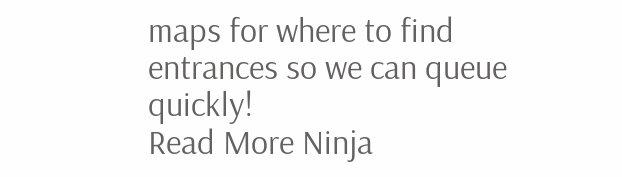maps for where to find entrances so we can queue quickly!
Read More Ninja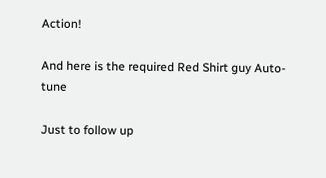Action!

And here is the required Red Shirt guy Auto-tune

Just to follow up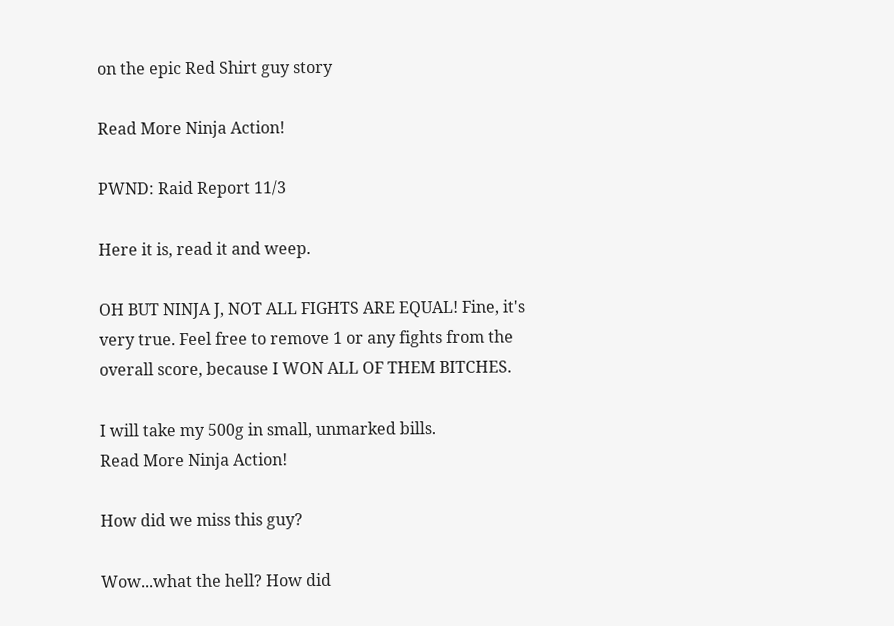on the epic Red Shirt guy story

Read More Ninja Action!

PWND: Raid Report 11/3

Here it is, read it and weep.

OH BUT NINJA J, NOT ALL FIGHTS ARE EQUAL! Fine, it's very true. Feel free to remove 1 or any fights from the overall score, because I WON ALL OF THEM BITCHES.

I will take my 500g in small, unmarked bills.
Read More Ninja Action!

How did we miss this guy?

Wow...what the hell? How did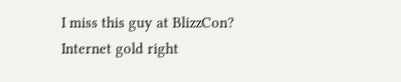I miss this guy at BlizzCon? Internet gold right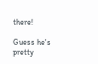there!

Guess he's pretty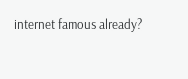internet famous already?